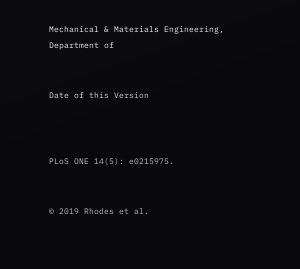Mechanical & Materials Engineering, Department of


Date of this Version



PLoS ONE 14(5): e0215975.


© 2019 Rhodes et al.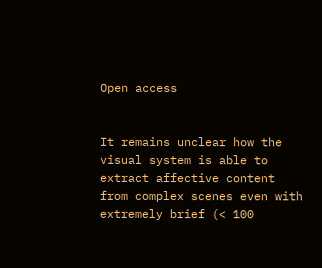Open access


It remains unclear how the visual system is able to extract affective content from complex scenes even with extremely brief (< 100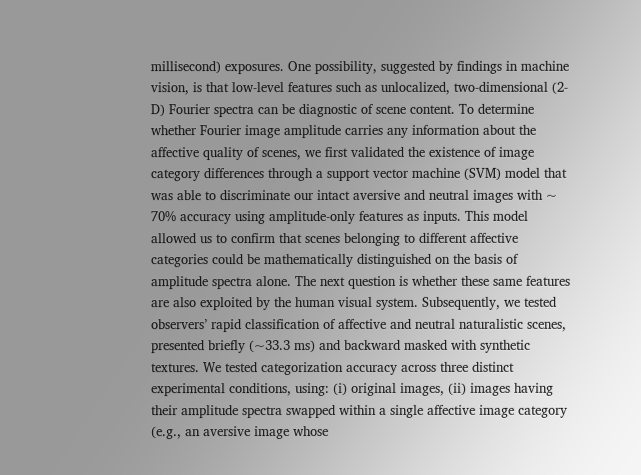millisecond) exposures. One possibility, suggested by findings in machine vision, is that low-level features such as unlocalized, two-dimensional (2-D) Fourier spectra can be diagnostic of scene content. To determine whether Fourier image amplitude carries any information about the affective quality of scenes, we first validated the existence of image category differences through a support vector machine (SVM) model that was able to discriminate our intact aversive and neutral images with ~ 70% accuracy using amplitude-only features as inputs. This model allowed us to confirm that scenes belonging to different affective categories could be mathematically distinguished on the basis of amplitude spectra alone. The next question is whether these same features are also exploited by the human visual system. Subsequently, we tested observers’ rapid classification of affective and neutral naturalistic scenes, presented briefly (~33.3 ms) and backward masked with synthetic textures. We tested categorization accuracy across three distinct experimental conditions, using: (i) original images, (ii) images having their amplitude spectra swapped within a single affective image category (e.g., an aversive image whose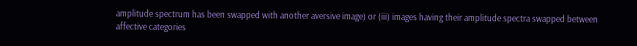amplitude spectrum has been swapped with another aversive image) or (iii) images having their amplitude spectra swapped between affective categories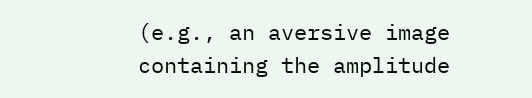(e.g., an aversive image containing the amplitude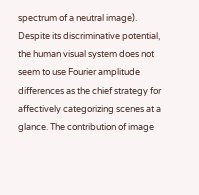spectrum of a neutral image). Despite its discriminative potential, the human visual system does not seem to use Fourier amplitude differences as the chief strategy for affectively categorizing scenes at a glance. The contribution of image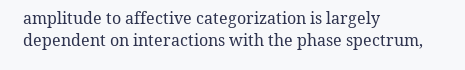amplitude to affective categorization is largely dependent on interactions with the phase spectrum,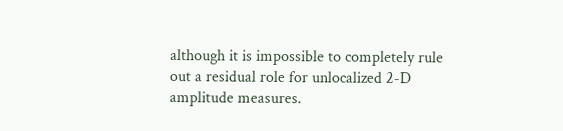although it is impossible to completely rule out a residual role for unlocalized 2-D amplitude measures.